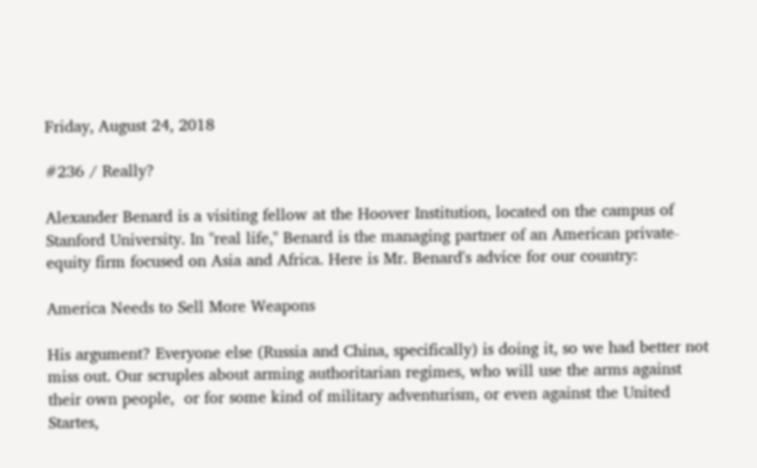Friday, August 24, 2018

#236 / Really?

Alexander Benard is a visiting fellow at the Hoover Institution, located on the campus of Stanford University. In "real life," Benard is the managing partner of an American private-equity firm focused on Asia and Africa. Here is Mr. Benard's advice for our country:

America Needs to Sell More Weapons

His argument? Everyone else (Russia and China, specifically) is doing it, so we had better not miss out. Our scruples about arming authoritarian regimes, who will use the arms against their own people,  or for some kind of military adventurism, or even against the United Startes,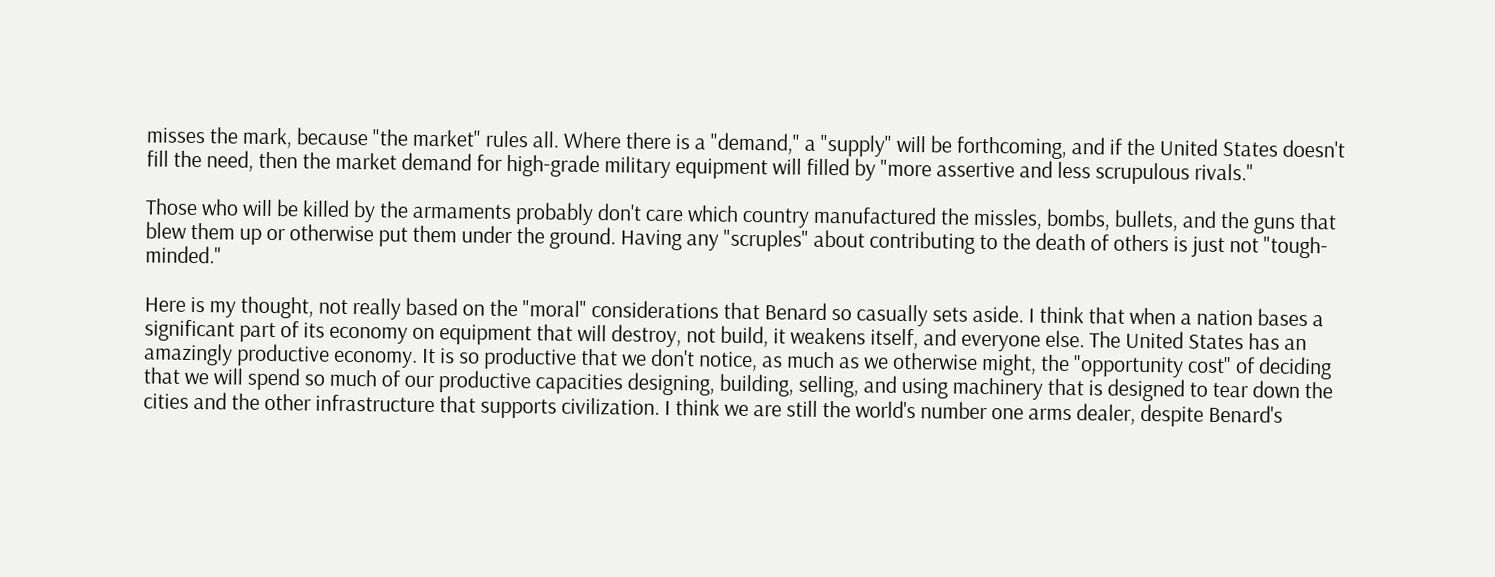misses the mark, because "the market" rules all. Where there is a "demand," a "supply" will be forthcoming, and if the United States doesn't fill the need, then the market demand for high-grade military equipment will filled by "more assertive and less scrupulous rivals."

Those who will be killed by the armaments probably don't care which country manufactured the missles, bombs, bullets, and the guns that blew them up or otherwise put them under the ground. Having any "scruples" about contributing to the death of others is just not "tough-minded."

Here is my thought, not really based on the "moral" considerations that Benard so casually sets aside. I think that when a nation bases a significant part of its economy on equipment that will destroy, not build, it weakens itself, and everyone else. The United States has an amazingly productive economy. It is so productive that we don't notice, as much as we otherwise might, the "opportunity cost" of deciding that we will spend so much of our productive capacities designing, building, selling, and using machinery that is designed to tear down the cities and the other infrastructure that supports civilization. I think we are still the world's number one arms dealer, despite Benard's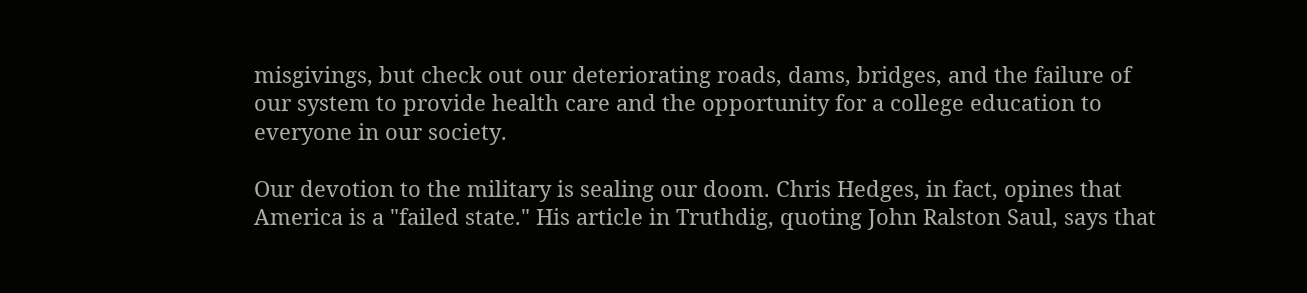misgivings, but check out our deteriorating roads, dams, bridges, and the failure of our system to provide health care and the opportunity for a college education to everyone in our society.

Our devotion to the military is sealing our doom. Chris Hedges, in fact, opines that America is a "failed state." His article in Truthdig, quoting John Ralston Saul, says that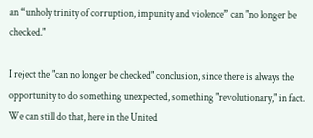an “unholy trinity of corruption, impunity and violence” can "no longer be checked."

I reject the "can no longer be checked" conclusion, since there is always the opportunity to do something unexpected, something "revolutionary," in fact. We can still do that, here in the United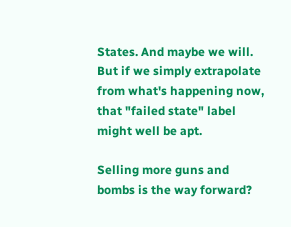States. And maybe we will. But if we simply extrapolate from what's happening now, that "failed state" label might well be apt.

Selling more guns and bombs is the way forward?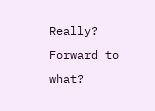Really? Forward to what?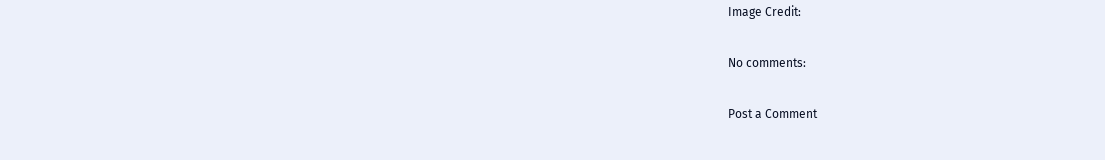Image Credit:

No comments:

Post a Comment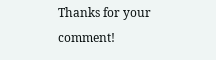Thanks for your comment!